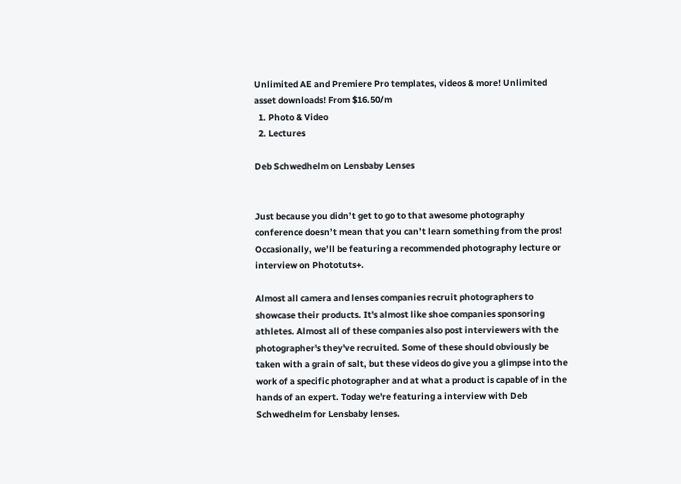Unlimited AE and Premiere Pro templates, videos & more! Unlimited asset downloads! From $16.50/m
  1. Photo & Video
  2. Lectures

Deb Schwedhelm on Lensbaby Lenses


Just because you didn’t get to go to that awesome photography conference doesn’t mean that you can’t learn something from the pros! Occasionally, we’ll be featuring a recommended photography lecture or interview on Phototuts+.

Almost all camera and lenses companies recruit photographers to showcase their products. It's almost like shoe companies sponsoring athletes. Almost all of these companies also post interviewers with the photographer's they've recruited. Some of these should obviously be taken with a grain of salt, but these videos do give you a glimpse into the work of a specific photographer and at what a product is capable of in the hands of an expert. Today we're featuring a interview with Deb Schwedhelm for Lensbaby lenses.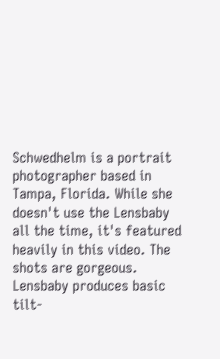Schwedhelm is a portrait photographer based in Tampa, Florida. While she doesn't use the Lensbaby all the time, it's featured heavily in this video. The shots are gorgeous. Lensbaby produces basic tilt-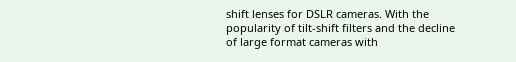shift lenses for DSLR cameras. With the popularity of tilt-shift filters and the decline of large format cameras with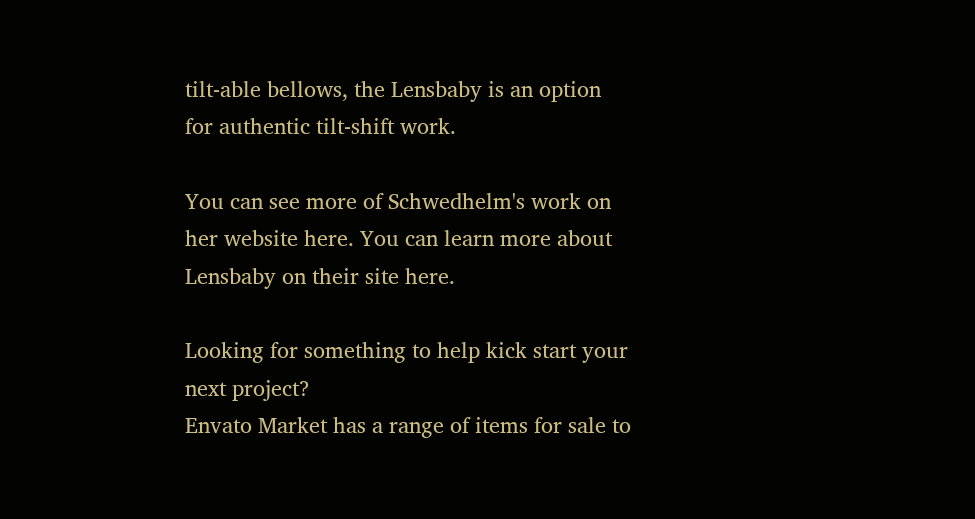tilt-able bellows, the Lensbaby is an option for authentic tilt-shift work.

You can see more of Schwedhelm's work on her website here. You can learn more about Lensbaby on their site here.

Looking for something to help kick start your next project?
Envato Market has a range of items for sale to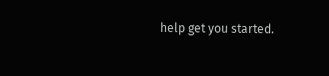help get you started.